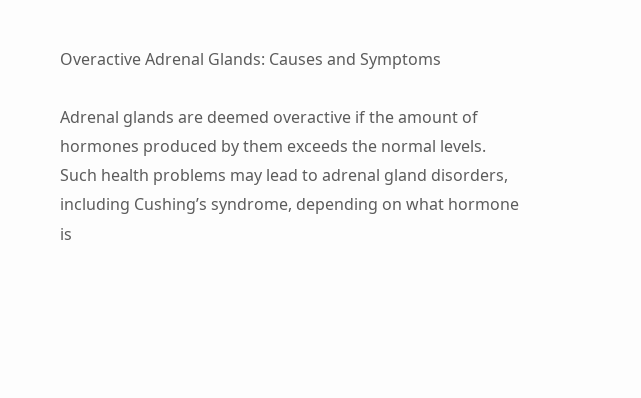Overactive Adrenal Glands: Causes and Symptoms

Adrenal glands are deemed overactive if the amount of hormones produced by them exceeds the normal levels. Such health problems may lead to adrenal gland disorders, including Cushing’s syndrome, depending on what hormone is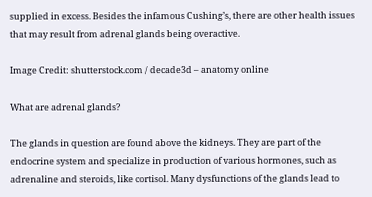supplied in excess. Besides the infamous Cushing’s, there are other health issues that may result from adrenal glands being overactive.

Image Credit: shutterstock.com / decade3d – anatomy online

What are adrenal glands?

The glands in question are found above the kidneys. They are part of the endocrine system and specialize in production of various hormones, such as adrenaline and steroids, like cortisol. Many dysfunctions of the glands lead to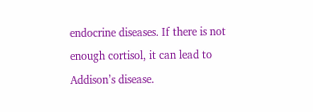endocrine diseases. If there is not enough cortisol, it can lead to Addison’s disease.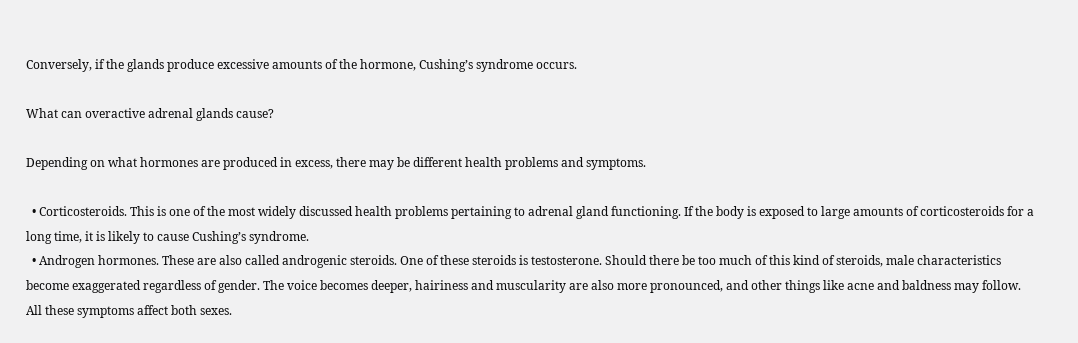Conversely, if the glands produce excessive amounts of the hormone, Cushing’s syndrome occurs.

What can overactive adrenal glands cause?

Depending on what hormones are produced in excess, there may be different health problems and symptoms.

  • Corticosteroids. This is one of the most widely discussed health problems pertaining to adrenal gland functioning. If the body is exposed to large amounts of corticosteroids for a long time, it is likely to cause Cushing’s syndrome.
  • Androgen hormones. These are also called androgenic steroids. One of these steroids is testosterone. Should there be too much of this kind of steroids, male characteristics become exaggerated regardless of gender. The voice becomes deeper, hairiness and muscularity are also more pronounced, and other things like acne and baldness may follow. All these symptoms affect both sexes.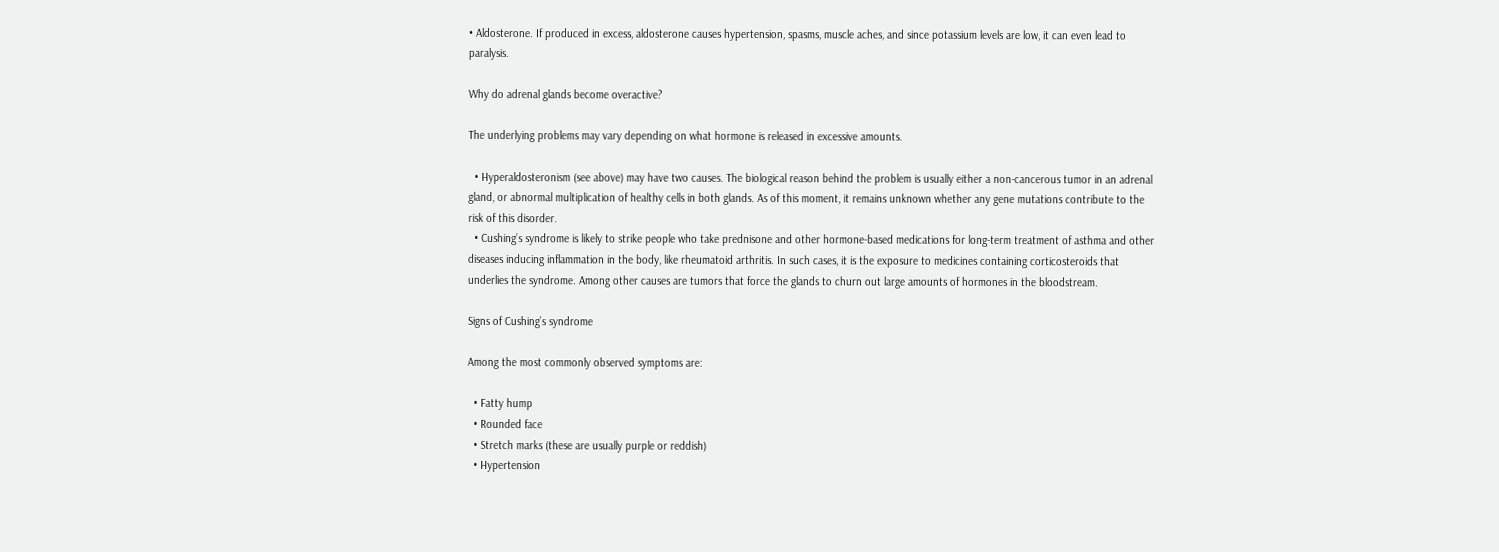• Aldosterone. If produced in excess, aldosterone causes hypertension, spasms, muscle aches, and since potassium levels are low, it can even lead to paralysis.

Why do adrenal glands become overactive?

The underlying problems may vary depending on what hormone is released in excessive amounts.

  • Hyperaldosteronism (see above) may have two causes. The biological reason behind the problem is usually either a non-cancerous tumor in an adrenal gland, or abnormal multiplication of healthy cells in both glands. As of this moment, it remains unknown whether any gene mutations contribute to the risk of this disorder.
  • Cushing’s syndrome is likely to strike people who take prednisone and other hormone-based medications for long-term treatment of asthma and other diseases inducing inflammation in the body, like rheumatoid arthritis. In such cases, it is the exposure to medicines containing corticosteroids that underlies the syndrome. Among other causes are tumors that force the glands to churn out large amounts of hormones in the bloodstream.

Signs of Cushing’s syndrome

Among the most commonly observed symptoms are:

  • Fatty hump
  • Rounded face
  • Stretch marks (these are usually purple or reddish)
  • Hypertension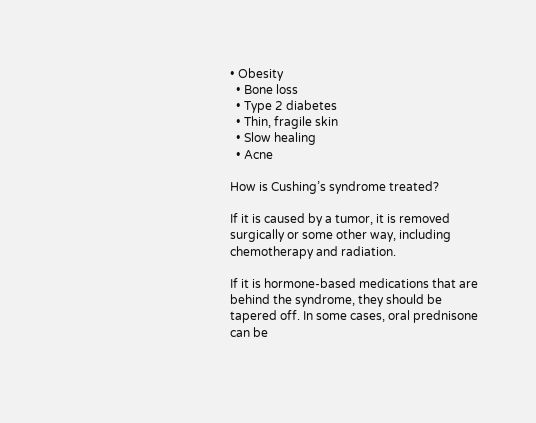• Obesity
  • Bone loss
  • Type 2 diabetes
  • Thin, fragile skin
  • Slow healing
  • Acne

How is Cushing’s syndrome treated?

If it is caused by a tumor, it is removed surgically or some other way, including chemotherapy and radiation.

If it is hormone-based medications that are behind the syndrome, they should be tapered off. In some cases, oral prednisone can be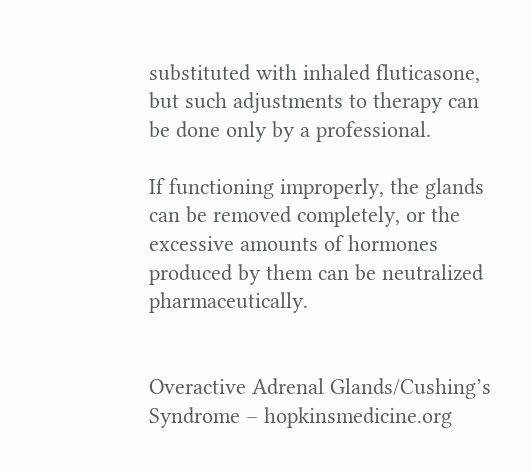substituted with inhaled fluticasone, but such adjustments to therapy can be done only by a professional.

If functioning improperly, the glands can be removed completely, or the excessive amounts of hormones produced by them can be neutralized pharmaceutically.


Overactive Adrenal Glands/Cushing’s Syndrome – hopkinsmedicine.org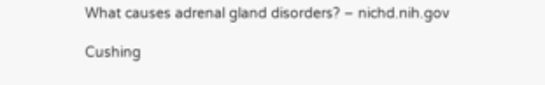What causes adrenal gland disorders? – nichd.nih.gov

Cushing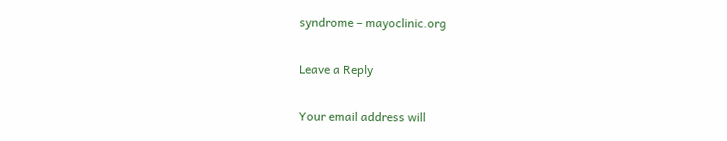syndrome – mayoclinic.org

Leave a Reply

Your email address will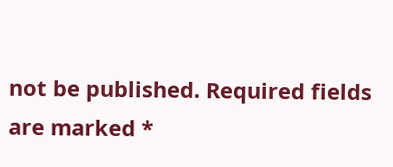not be published. Required fields are marked *